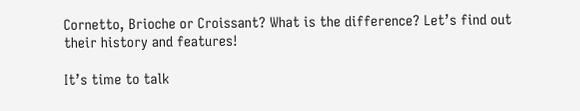Cornetto, Brioche or Croissant? What is the difference? Let’s find out their history and features!

It’s time to talk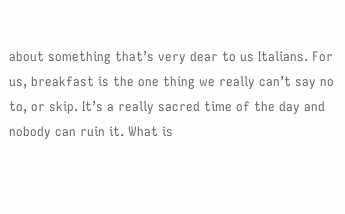about something that’s very dear to us Italians. For us, breakfast is the one thing we really can’t say no to, or skip. It’s a really sacred time of the day and nobody can ruin it. What is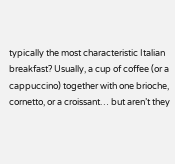typically the most characteristic Italian breakfast? Usually, a cup of coffee (or a cappuccino) together with one brioche, cornetto, or a croissant… but aren’t they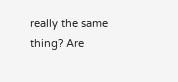really the same thing? Are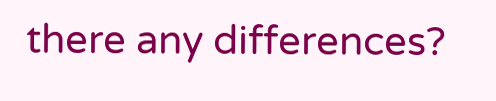there any differences?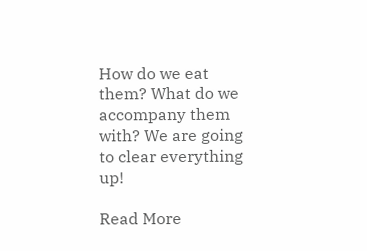How do we eat them? What do we accompany them with? We are going to clear everything up!

Read More